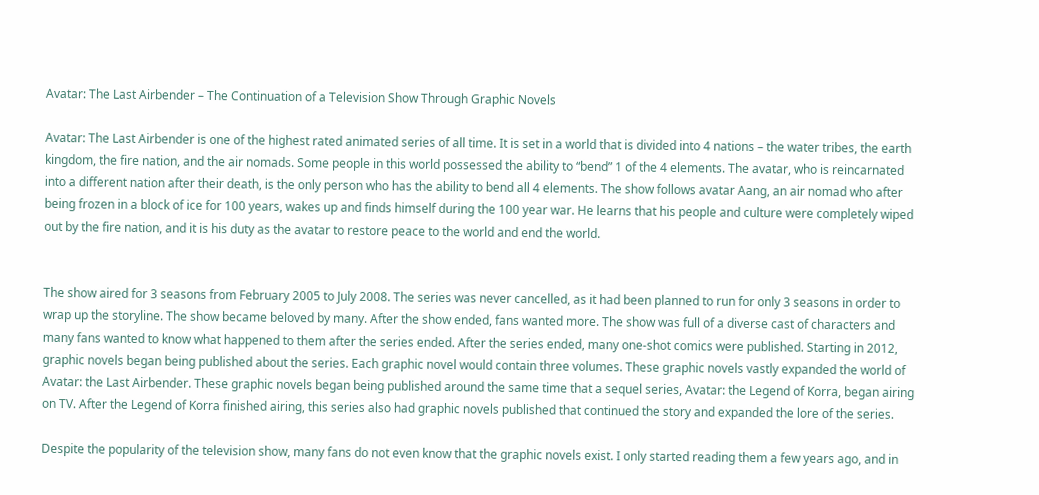Avatar: The Last Airbender – The Continuation of a Television Show Through Graphic Novels

Avatar: The Last Airbender is one of the highest rated animated series of all time. It is set in a world that is divided into 4 nations – the water tribes, the earth kingdom, the fire nation, and the air nomads. Some people in this world possessed the ability to “bend” 1 of the 4 elements. The avatar, who is reincarnated into a different nation after their death, is the only person who has the ability to bend all 4 elements. The show follows avatar Aang, an air nomad who after being frozen in a block of ice for 100 years, wakes up and finds himself during the 100 year war. He learns that his people and culture were completely wiped out by the fire nation, and it is his duty as the avatar to restore peace to the world and end the world.


The show aired for 3 seasons from February 2005 to July 2008. The series was never cancelled, as it had been planned to run for only 3 seasons in order to wrap up the storyline. The show became beloved by many. After the show ended, fans wanted more. The show was full of a diverse cast of characters and many fans wanted to know what happened to them after the series ended. After the series ended, many one-shot comics were published. Starting in 2012, graphic novels began being published about the series. Each graphic novel would contain three volumes. These graphic novels vastly expanded the world of Avatar: the Last Airbender. These graphic novels began being published around the same time that a sequel series, Avatar: the Legend of Korra, began airing on TV. After the Legend of Korra finished airing, this series also had graphic novels published that continued the story and expanded the lore of the series.

Despite the popularity of the television show, many fans do not even know that the graphic novels exist. I only started reading them a few years ago, and in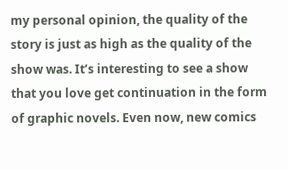my personal opinion, the quality of the story is just as high as the quality of the show was. It’s interesting to see a show that you love get continuation in the form of graphic novels. Even now, new comics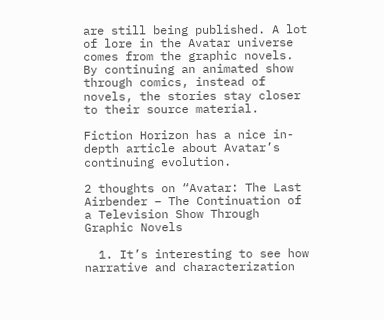are still being published. A lot of lore in the Avatar universe comes from the graphic novels. By continuing an animated show through comics, instead of novels, the stories stay closer to their source material.

Fiction Horizon has a nice in-depth article about Avatar’s continuing evolution.

2 thoughts on “Avatar: The Last Airbender – The Continuation of a Television Show Through Graphic Novels

  1. It’s interesting to see how narrative and characterization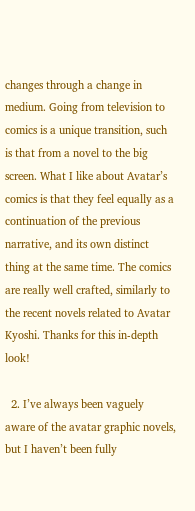changes through a change in medium. Going from television to comics is a unique transition, such is that from a novel to the big screen. What I like about Avatar’s comics is that they feel equally as a continuation of the previous narrative, and its own distinct thing at the same time. The comics are really well crafted, similarly to the recent novels related to Avatar Kyoshi. Thanks for this in-depth look!

  2. I’ve always been vaguely aware of the avatar graphic novels, but I haven’t been fully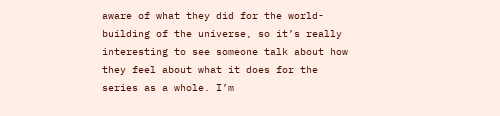aware of what they did for the world-building of the universe, so it’s really interesting to see someone talk about how they feel about what it does for the series as a whole. I’m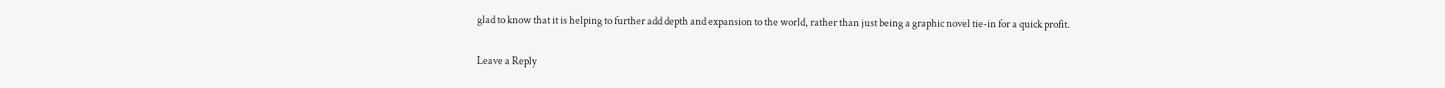glad to know that it is helping to further add depth and expansion to the world, rather than just being a graphic novel tie-in for a quick profit.

Leave a Reply